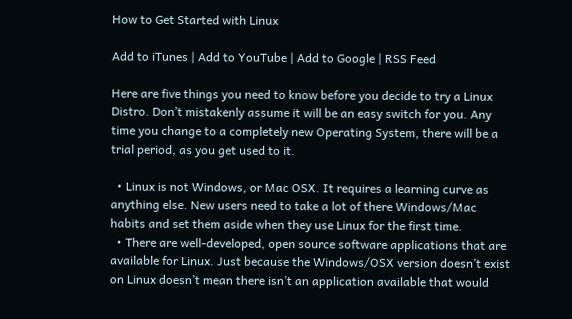How to Get Started with Linux

Add to iTunes | Add to YouTube | Add to Google | RSS Feed

Here are five things you need to know before you decide to try a Linux Distro. Don’t mistakenly assume it will be an easy switch for you. Any time you change to a completely new Operating System, there will be a trial period, as you get used to it.

  • Linux is not Windows, or Mac OSX. It requires a learning curve as anything else. New users need to take a lot of there Windows/Mac habits and set them aside when they use Linux for the first time.
  • There are well-developed, open source software applications that are available for Linux. Just because the Windows/OSX version doesn’t exist on Linux doesn’t mean there isn’t an application available that would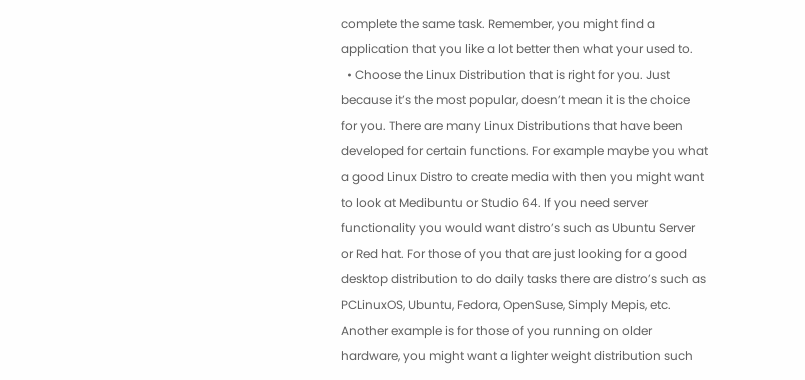complete the same task. Remember, you might find a application that you like a lot better then what your used to.
  • Choose the Linux Distribution that is right for you. Just because it’s the most popular, doesn’t mean it is the choice for you. There are many Linux Distributions that have been developed for certain functions. For example maybe you what a good Linux Distro to create media with then you might want to look at Medibuntu or Studio 64. If you need server functionality you would want distro’s such as Ubuntu Server or Red hat. For those of you that are just looking for a good desktop distribution to do daily tasks there are distro’s such as PCLinuxOS, Ubuntu, Fedora, OpenSuse, Simply Mepis, etc. Another example is for those of you running on older hardware, you might want a lighter weight distribution such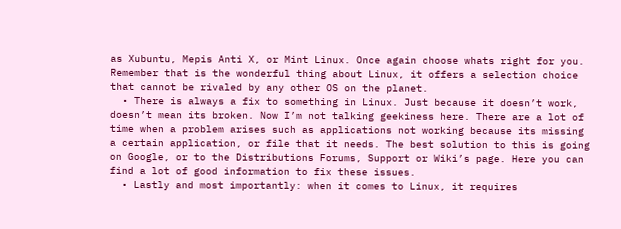as Xubuntu, Mepis Anti X, or Mint Linux. Once again choose whats right for you. Remember that is the wonderful thing about Linux, it offers a selection choice that cannot be rivaled by any other OS on the planet.
  • There is always a fix to something in Linux. Just because it doesn’t work, doesn’t mean its broken. Now I’m not talking geekiness here. There are a lot of time when a problem arises such as applications not working because its missing a certain application, or file that it needs. The best solution to this is going on Google, or to the Distributions Forums, Support or Wiki’s page. Here you can find a lot of good information to fix these issues.
  • Lastly and most importantly: when it comes to Linux, it requires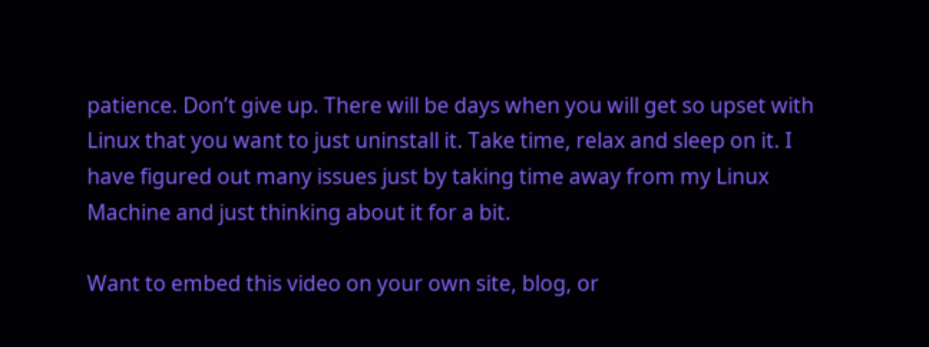patience. Don’t give up. There will be days when you will get so upset with Linux that you want to just uninstall it. Take time, relax and sleep on it. I have figured out many issues just by taking time away from my Linux Machine and just thinking about it for a bit.

Want to embed this video on your own site, blog, or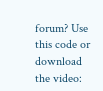forum? Use this code or download the video: